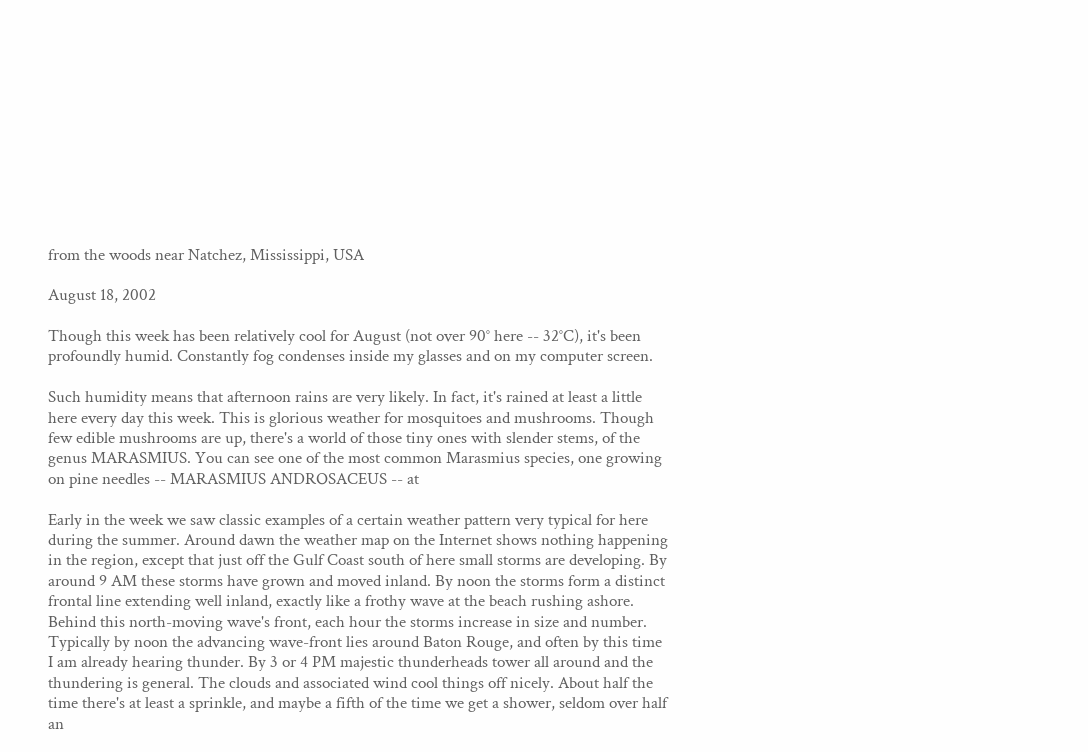from the woods near Natchez, Mississippi, USA

August 18, 2002

Though this week has been relatively cool for August (not over 90° here -- 32°C), it's been profoundly humid. Constantly fog condenses inside my glasses and on my computer screen.

Such humidity means that afternoon rains are very likely. In fact, it's rained at least a little here every day this week. This is glorious weather for mosquitoes and mushrooms. Though few edible mushrooms are up, there's a world of those tiny ones with slender stems, of the genus MARASMIUS. You can see one of the most common Marasmius species, one growing on pine needles -- MARASMIUS ANDROSACEUS -- at

Early in the week we saw classic examples of a certain weather pattern very typical for here during the summer. Around dawn the weather map on the Internet shows nothing happening in the region, except that just off the Gulf Coast south of here small storms are developing. By around 9 AM these storms have grown and moved inland. By noon the storms form a distinct frontal line extending well inland, exactly like a frothy wave at the beach rushing ashore. Behind this north-moving wave's front, each hour the storms increase in size and number. Typically by noon the advancing wave-front lies around Baton Rouge, and often by this time I am already hearing thunder. By 3 or 4 PM majestic thunderheads tower all around and the thundering is general. The clouds and associated wind cool things off nicely. About half the time there's at least a sprinkle, and maybe a fifth of the time we get a shower, seldom over half an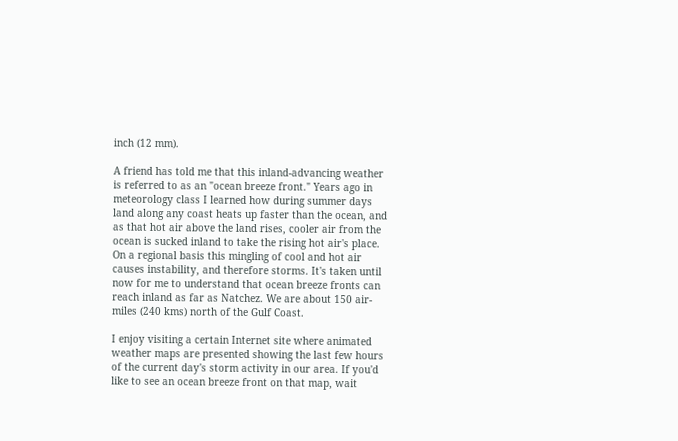inch (12 mm).

A friend has told me that this inland-advancing weather is referred to as an "ocean breeze front." Years ago in meteorology class I learned how during summer days land along any coast heats up faster than the ocean, and as that hot air above the land rises, cooler air from the ocean is sucked inland to take the rising hot air's place. On a regional basis this mingling of cool and hot air causes instability, and therefore storms. It's taken until now for me to understand that ocean breeze fronts can reach inland as far as Natchez. We are about 150 air-miles (240 kms) north of the Gulf Coast.

I enjoy visiting a certain Internet site where animated weather maps are presented showing the last few hours of the current day's storm activity in our area. If you'd like to see an ocean breeze front on that map, wait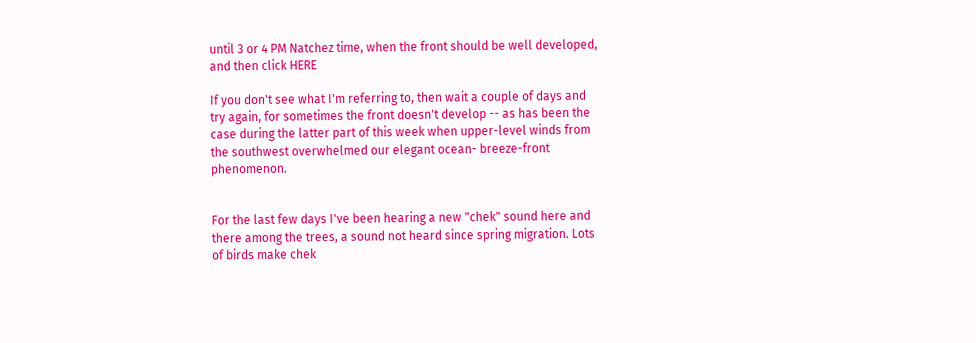until 3 or 4 PM Natchez time, when the front should be well developed, and then click HERE

If you don't see what I'm referring to, then wait a couple of days and try again, for sometimes the front doesn't develop -- as has been the case during the latter part of this week when upper-level winds from the southwest overwhelmed our elegant ocean- breeze-front phenomenon.


For the last few days I've been hearing a new "chek" sound here and there among the trees, a sound not heard since spring migration. Lots of birds make chek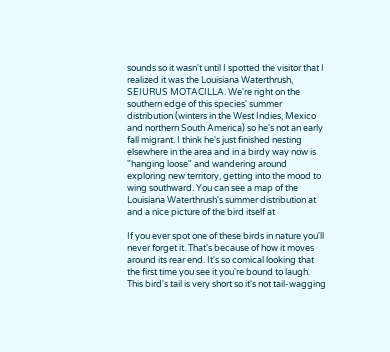sounds so it wasn't until I spotted the visitor that I realized it was the Louisiana Waterthrush, SEIURUS MOTACILLA. We're right on the southern edge of this species' summer distribution (winters in the West Indies, Mexico and northern South America) so he's not an early fall migrant. I think he's just finished nesting elsewhere in the area and in a birdy way now is "hanging loose" and wandering around exploring new territory, getting into the mood to wing southward. You can see a map of the Louisiana Waterthrush's summer distribution at and a nice picture of the bird itself at

If you ever spot one of these birds in nature you'll never forget it. That's because of how it moves around its rear end. It's so comical looking that the first time you see it you're bound to laugh. This bird's tail is very short so it's not tail-wagging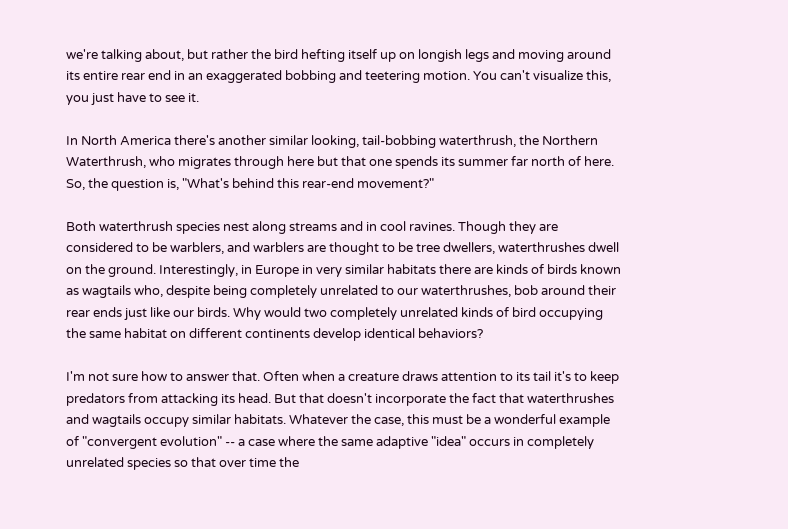we're talking about, but rather the bird hefting itself up on longish legs and moving around its entire rear end in an exaggerated bobbing and teetering motion. You can't visualize this, you just have to see it.

In North America there's another similar looking, tail-bobbing waterthrush, the Northern Waterthrush, who migrates through here but that one spends its summer far north of here. So, the question is, "What's behind this rear-end movement?"

Both waterthrush species nest along streams and in cool ravines. Though they are considered to be warblers, and warblers are thought to be tree dwellers, waterthrushes dwell on the ground. Interestingly, in Europe in very similar habitats there are kinds of birds known as wagtails who, despite being completely unrelated to our waterthrushes, bob around their rear ends just like our birds. Why would two completely unrelated kinds of bird occupying the same habitat on different continents develop identical behaviors?

I'm not sure how to answer that. Often when a creature draws attention to its tail it's to keep predators from attacking its head. But that doesn't incorporate the fact that waterthrushes and wagtails occupy similar habitats. Whatever the case, this must be a wonderful example of "convergent evolution" -- a case where the same adaptive "idea" occurs in completely unrelated species so that over time the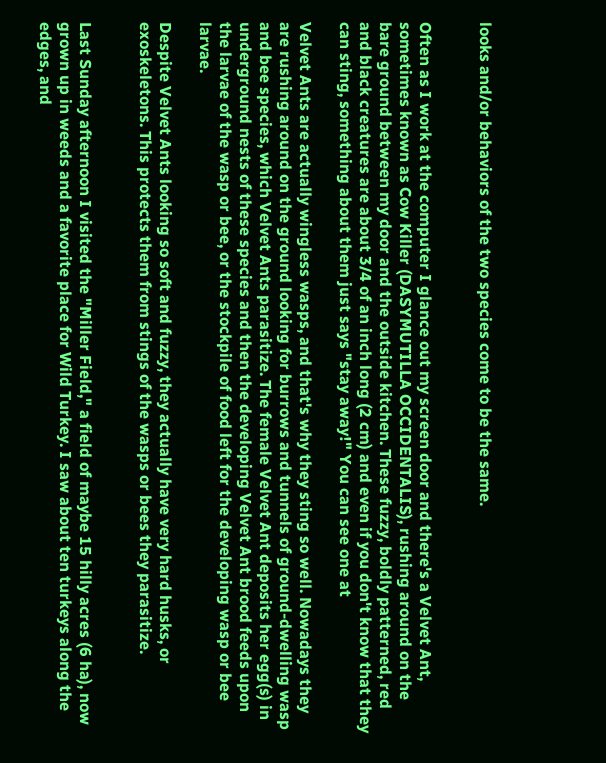looks and/or behaviors of the two species come to be the same.


Often as I work at the computer I glance out my screen door and there's a Velvet Ant, sometimes known as Cow Killer (DASYMUTILLA OCCIDENTALIS), rushing around on the bare ground between my door and the outside kitchen. These fuzzy, boldly patterned, red and black creatures are about 3/4 of an inch long (2 cm) and even if you don't know that they can sting, something about them just says "stay away!" You can see one at

Velvet Ants are actually wingless wasps, and that's why they sting so well. Nowadays they are rushing around on the ground looking for burrows and tunnels of ground-dwelling wasp and bee species, which Velvet Ants parasitize. The female Velvet Ant deposits her egg(s) in underground nests of these species and then the developing Velvet Ant brood feeds upon the larvae of the wasp or bee, or the stockpile of food left for the developing wasp or bee larvae.

Despite Velvet Ants looking so soft and fuzzy, they actually have very hard husks, or exoskeletons. This protects them from stings of the wasps or bees they parasitize.


Last Sunday afternoon I visited the "Miller Field," a field of maybe 15 hilly acres (6 ha), now grown up in weeds and a favorite place for Wild Turkey. I saw about ten turkeys along the edges, and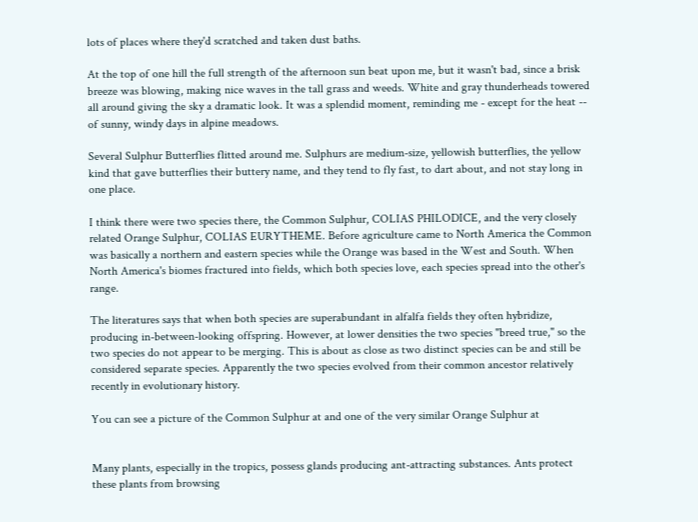lots of places where they'd scratched and taken dust baths.

At the top of one hill the full strength of the afternoon sun beat upon me, but it wasn't bad, since a brisk breeze was blowing, making nice waves in the tall grass and weeds. White and gray thunderheads towered all around giving the sky a dramatic look. It was a splendid moment, reminding me - except for the heat -- of sunny, windy days in alpine meadows.

Several Sulphur Butterflies flitted around me. Sulphurs are medium-size, yellowish butterflies, the yellow kind that gave butterflies their buttery name, and they tend to fly fast, to dart about, and not stay long in one place.

I think there were two species there, the Common Sulphur, COLIAS PHILODICE, and the very closely related Orange Sulphur, COLIAS EURYTHEME. Before agriculture came to North America the Common was basically a northern and eastern species while the Orange was based in the West and South. When North America's biomes fractured into fields, which both species love, each species spread into the other's range.

The literatures says that when both species are superabundant in alfalfa fields they often hybridize, producing in-between-looking offspring. However, at lower densities the two species "breed true," so the two species do not appear to be merging. This is about as close as two distinct species can be and still be considered separate species. Apparently the two species evolved from their common ancestor relatively recently in evolutionary history.

You can see a picture of the Common Sulphur at and one of the very similar Orange Sulphur at


Many plants, especially in the tropics, possess glands producing ant-attracting substances. Ants protect these plants from browsing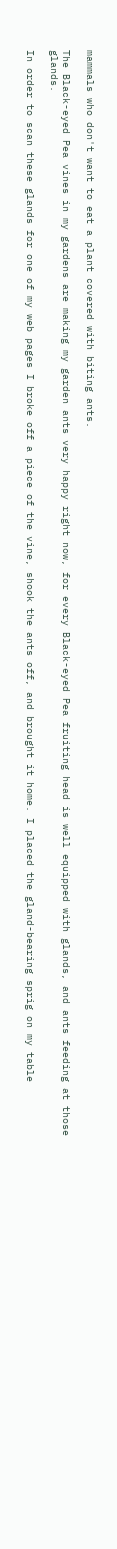mammals who don't want to eat a plant covered with biting ants.

The Black-eyed Pea vines in my gardens are making my garden ants very happy right now, for every Black-eyed Pea fruiting head is well equipped with glands, and ants feeding at those glands.

In order to scan these glands for one of my web pages I broke off a piece of the vine, shook the ants off, and brought it home. I placed the gland-bearing sprig on my table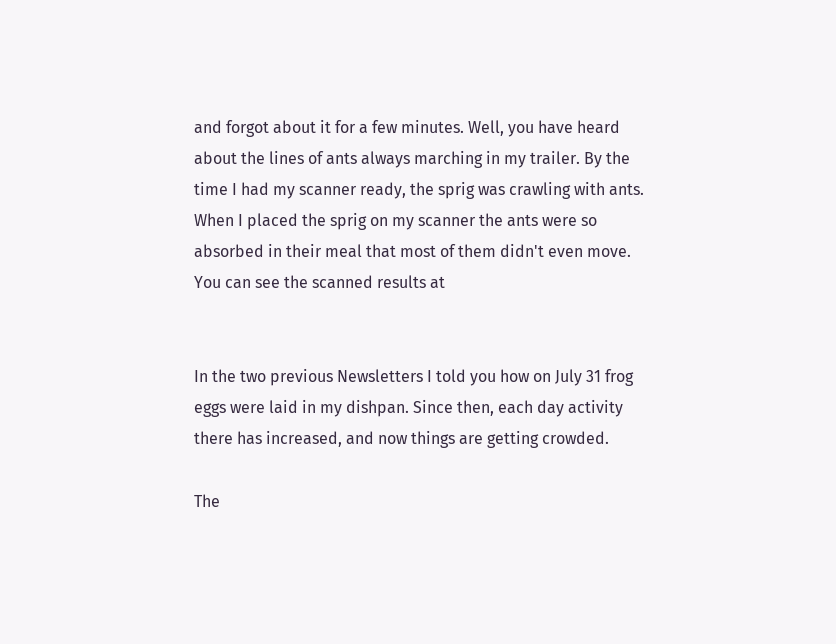and forgot about it for a few minutes. Well, you have heard about the lines of ants always marching in my trailer. By the time I had my scanner ready, the sprig was crawling with ants. When I placed the sprig on my scanner the ants were so absorbed in their meal that most of them didn't even move. You can see the scanned results at


In the two previous Newsletters I told you how on July 31 frog eggs were laid in my dishpan. Since then, each day activity there has increased, and now things are getting crowded.

The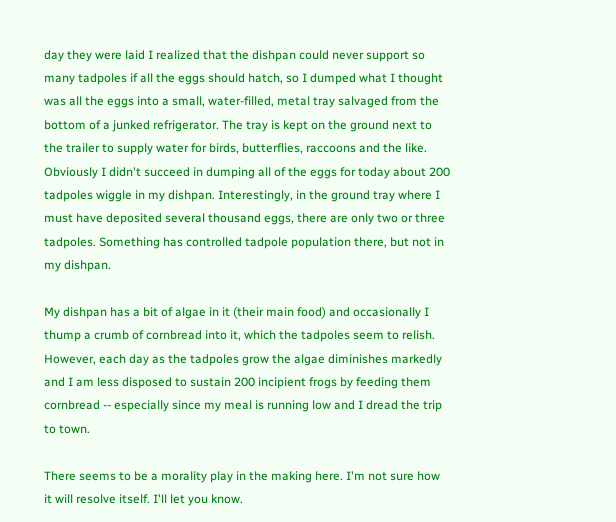day they were laid I realized that the dishpan could never support so many tadpoles if all the eggs should hatch, so I dumped what I thought was all the eggs into a small, water-filled, metal tray salvaged from the bottom of a junked refrigerator. The tray is kept on the ground next to the trailer to supply water for birds, butterflies, raccoons and the like. Obviously I didn't succeed in dumping all of the eggs for today about 200 tadpoles wiggle in my dishpan. Interestingly, in the ground tray where I must have deposited several thousand eggs, there are only two or three tadpoles. Something has controlled tadpole population there, but not in my dishpan.

My dishpan has a bit of algae in it (their main food) and occasionally I thump a crumb of cornbread into it, which the tadpoles seem to relish. However, each day as the tadpoles grow the algae diminishes markedly and I am less disposed to sustain 200 incipient frogs by feeding them cornbread -- especially since my meal is running low and I dread the trip to town.

There seems to be a morality play in the making here. I'm not sure how it will resolve itself. I'll let you know.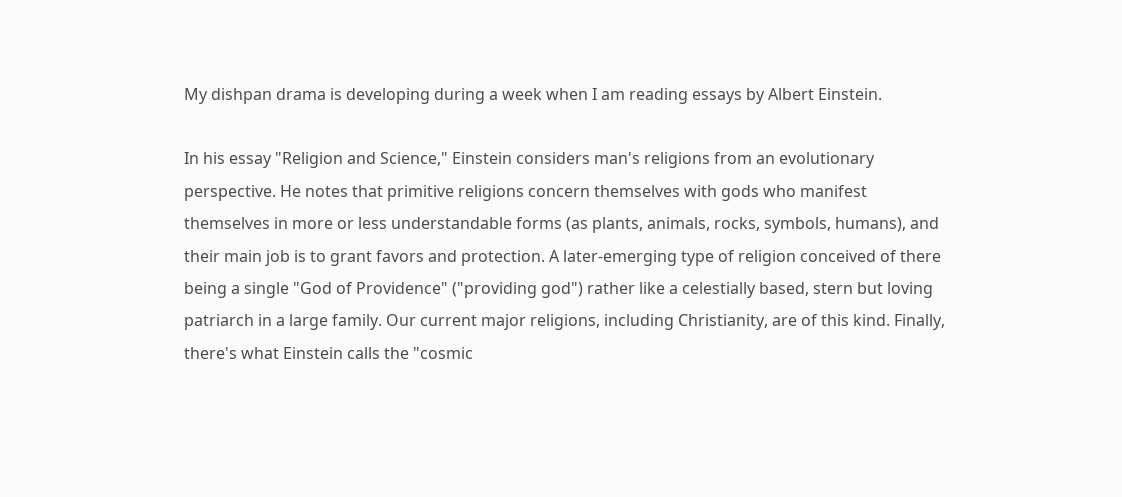My dishpan drama is developing during a week when I am reading essays by Albert Einstein.

In his essay "Religion and Science," Einstein considers man's religions from an evolutionary perspective. He notes that primitive religions concern themselves with gods who manifest themselves in more or less understandable forms (as plants, animals, rocks, symbols, humans), and their main job is to grant favors and protection. A later-emerging type of religion conceived of there being a single "God of Providence" ("providing god") rather like a celestially based, stern but loving patriarch in a large family. Our current major religions, including Christianity, are of this kind. Finally, there's what Einstein calls the "cosmic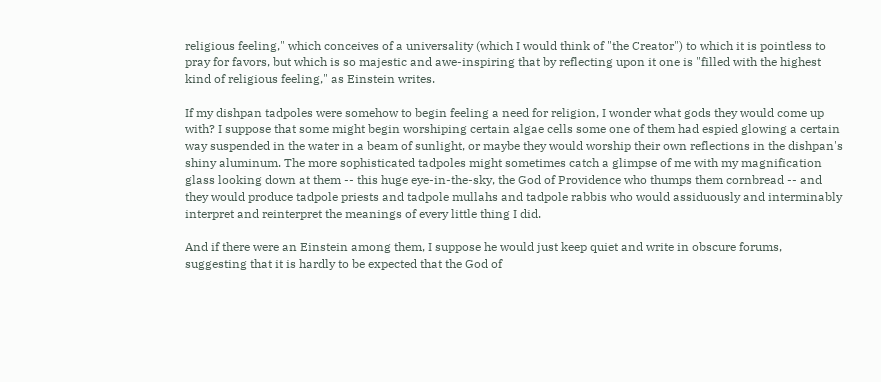religious feeling," which conceives of a universality (which I would think of "the Creator") to which it is pointless to pray for favors, but which is so majestic and awe-inspiring that by reflecting upon it one is "filled with the highest kind of religious feeling," as Einstein writes.

If my dishpan tadpoles were somehow to begin feeling a need for religion, I wonder what gods they would come up with? I suppose that some might begin worshiping certain algae cells some one of them had espied glowing a certain way suspended in the water in a beam of sunlight, or maybe they would worship their own reflections in the dishpan's shiny aluminum. The more sophisticated tadpoles might sometimes catch a glimpse of me with my magnification glass looking down at them -- this huge eye-in-the-sky, the God of Providence who thumps them cornbread -- and they would produce tadpole priests and tadpole mullahs and tadpole rabbis who would assiduously and interminably interpret and reinterpret the meanings of every little thing I did.

And if there were an Einstein among them, I suppose he would just keep quiet and write in obscure forums, suggesting that it is hardly to be expected that the God of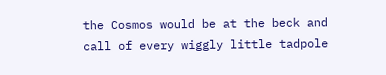the Cosmos would be at the beck and call of every wiggly little tadpole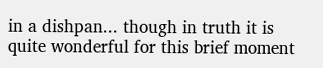in a dishpan... though in truth it is quite wonderful for this brief moment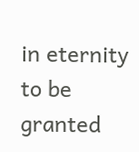in eternity to be granted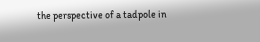the perspective of a tadpole in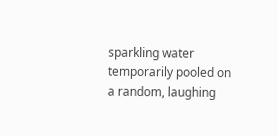sparkling water temporarily pooled on a random, laughing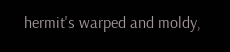hermit's warped and moldy,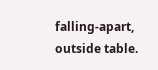falling-apart, outside table.